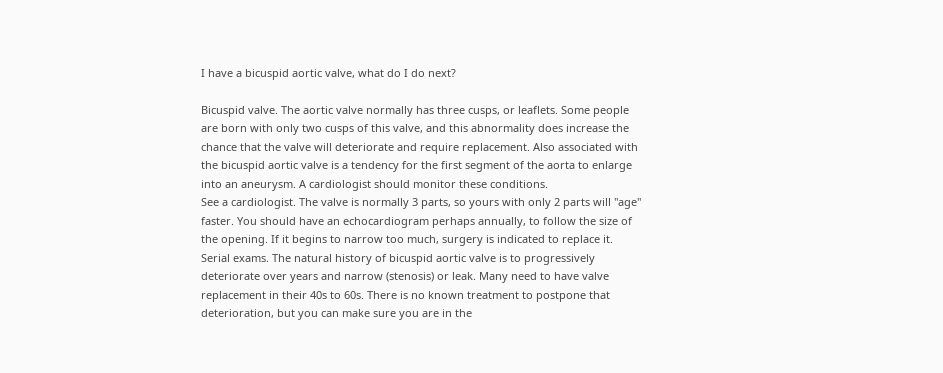I have a bicuspid aortic valve, what do I do next?

Bicuspid valve. The aortic valve normally has three cusps, or leaflets. Some people are born with only two cusps of this valve, and this abnormality does increase the chance that the valve will deteriorate and require replacement. Also associated with the bicuspid aortic valve is a tendency for the first segment of the aorta to enlarge into an aneurysm. A cardiologist should monitor these conditions.
See a cardiologist. The valve is normally 3 parts, so yours with only 2 parts will "age" faster. You should have an echocardiogram perhaps annually, to follow the size of the opening. If it begins to narrow too much, surgery is indicated to replace it.
Serial exams. The natural history of bicuspid aortic valve is to progressively deteriorate over years and narrow (stenosis) or leak. Many need to have valve replacement in their 40s to 60s. There is no known treatment to postpone that deterioration, but you can make sure you are in the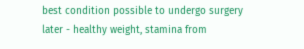best condition possible to undergo surgery later - healthy weight, stamina from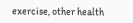exercise, other health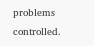problems controlled.